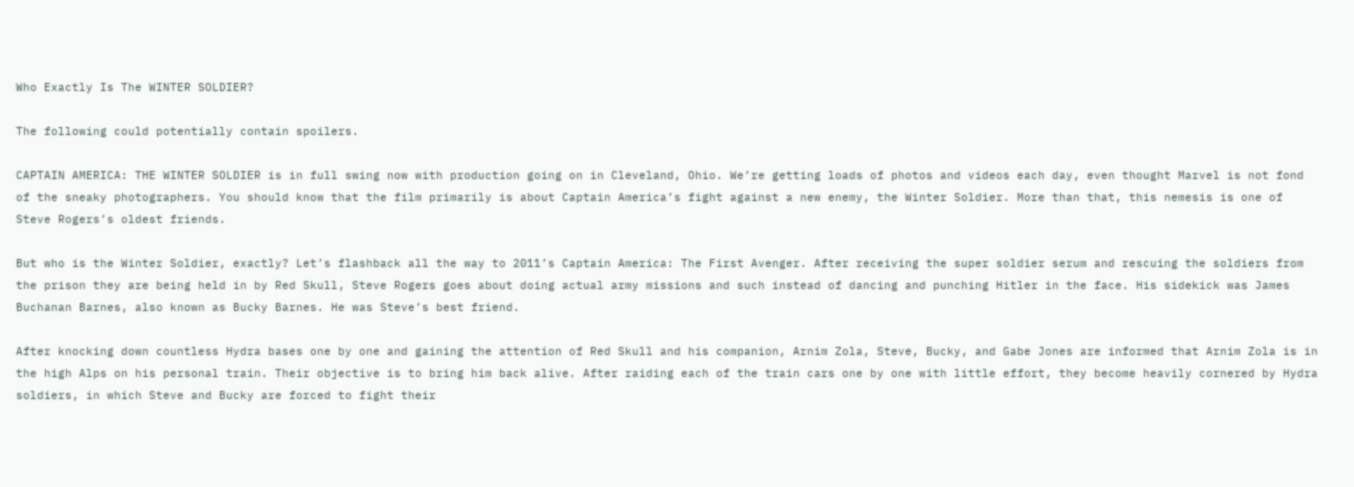Who Exactly Is The WINTER SOLDIER?

The following could potentially contain spoilers.

CAPTAIN AMERICA: THE WINTER SOLDIER is in full swing now with production going on in Cleveland, Ohio. We’re getting loads of photos and videos each day, even thought Marvel is not fond of the sneaky photographers. You should know that the film primarily is about Captain America’s fight against a new enemy, the Winter Soldier. More than that, this nemesis is one of Steve Rogers’s oldest friends.

But who is the Winter Soldier, exactly? Let’s flashback all the way to 2011’s Captain America: The First Avenger. After receiving the super soldier serum and rescuing the soldiers from the prison they are being held in by Red Skull, Steve Rogers goes about doing actual army missions and such instead of dancing and punching Hitler in the face. His sidekick was James Buchanan Barnes, also known as Bucky Barnes. He was Steve’s best friend.

After knocking down countless Hydra bases one by one and gaining the attention of Red Skull and his companion, Arnim Zola, Steve, Bucky, and Gabe Jones are informed that Arnim Zola is in the high Alps on his personal train. Their objective is to bring him back alive. After raiding each of the train cars one by one with little effort, they become heavily cornered by Hydra soldiers, in which Steve and Bucky are forced to fight their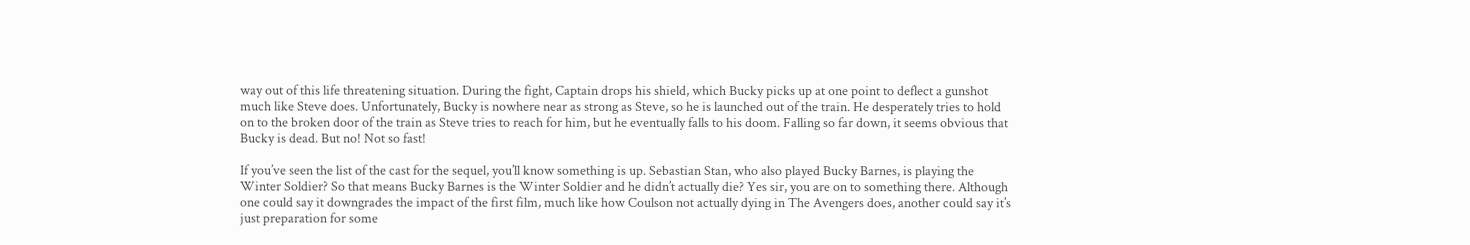way out of this life threatening situation. During the fight, Captain drops his shield, which Bucky picks up at one point to deflect a gunshot much like Steve does. Unfortunately, Bucky is nowhere near as strong as Steve, so he is launched out of the train. He desperately tries to hold on to the broken door of the train as Steve tries to reach for him, but he eventually falls to his doom. Falling so far down, it seems obvious that Bucky is dead. But no! Not so fast!

If you’ve seen the list of the cast for the sequel, you’ll know something is up. Sebastian Stan, who also played Bucky Barnes, is playing the Winter Soldier? So that means Bucky Barnes is the Winter Soldier and he didn’t actually die? Yes sir, you are on to something there. Although one could say it downgrades the impact of the first film, much like how Coulson not actually dying in The Avengers does, another could say it’s just preparation for some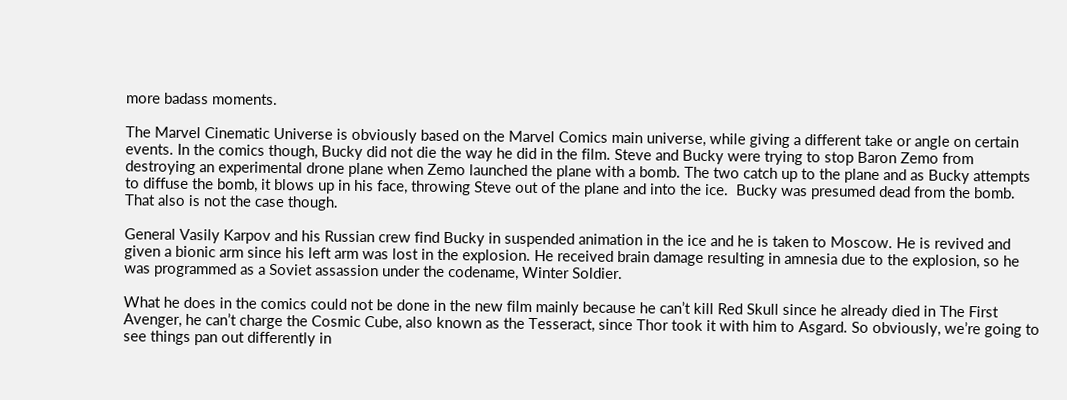more badass moments.

The Marvel Cinematic Universe is obviously based on the Marvel Comics main universe, while giving a different take or angle on certain events. In the comics though, Bucky did not die the way he did in the film. Steve and Bucky were trying to stop Baron Zemo from destroying an experimental drone plane when Zemo launched the plane with a bomb. The two catch up to the plane and as Bucky attempts to diffuse the bomb, it blows up in his face, throwing Steve out of the plane and into the ice.  Bucky was presumed dead from the bomb. That also is not the case though.

General Vasily Karpov and his Russian crew find Bucky in suspended animation in the ice and he is taken to Moscow. He is revived and given a bionic arm since his left arm was lost in the explosion. He received brain damage resulting in amnesia due to the explosion, so he was programmed as a Soviet assassion under the codename, Winter Soldier.

What he does in the comics could not be done in the new film mainly because he can’t kill Red Skull since he already died in The First Avenger, he can’t charge the Cosmic Cube, also known as the Tesseract, since Thor took it with him to Asgard. So obviously, we’re going to see things pan out differently in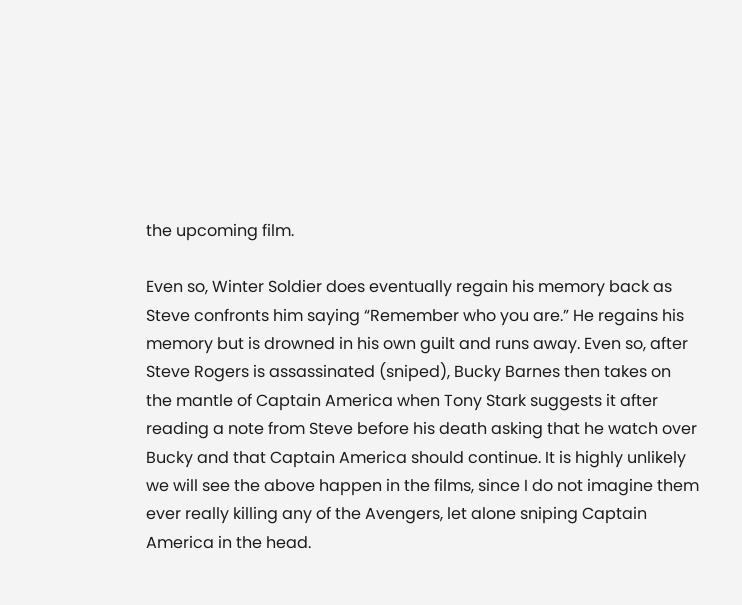the upcoming film.

Even so, Winter Soldier does eventually regain his memory back as Steve confronts him saying “Remember who you are.” He regains his memory but is drowned in his own guilt and runs away. Even so, after Steve Rogers is assassinated (sniped), Bucky Barnes then takes on the mantle of Captain America when Tony Stark suggests it after reading a note from Steve before his death asking that he watch over Bucky and that Captain America should continue. It is highly unlikely we will see the above happen in the films, since I do not imagine them ever really killing any of the Avengers, let alone sniping Captain America in the head.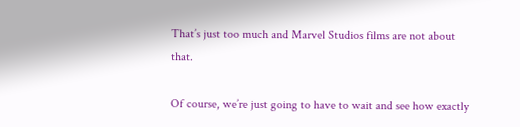That’s just too much and Marvel Studios films are not about that.

Of course, we’re just going to have to wait and see how exactly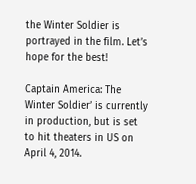the Winter Soldier is portrayed in the film. Let’s hope for the best!

Captain America: The Winter Soldier’ is currently in production, but is set to hit theaters in US on April 4, 2014.